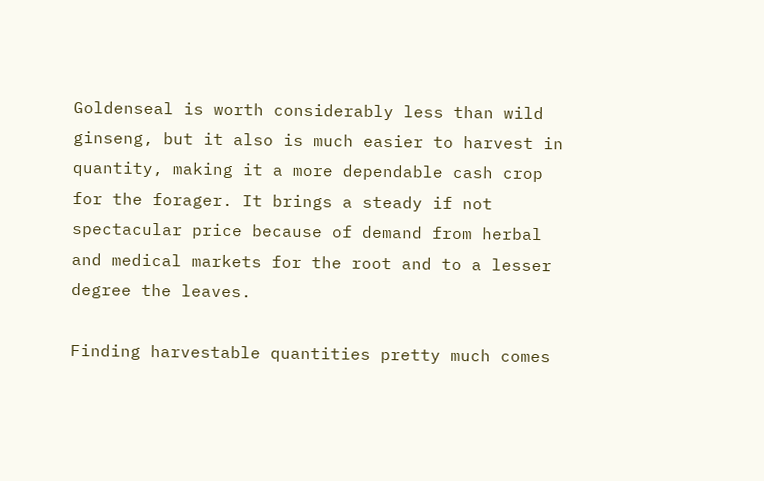Goldenseal is worth considerably less than wild ginseng, but it also is much easier to harvest in quantity, making it a more dependable cash crop for the forager. It brings a steady if not spectacular price because of demand from herbal and medical markets for the root and to a lesser degree the leaves.

Finding harvestable quantities pretty much comes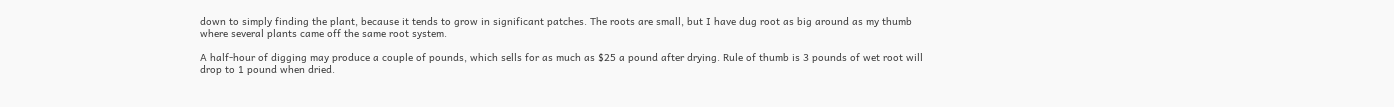down to simply finding the plant, because it tends to grow in significant patches. The roots are small, but I have dug root as big around as my thumb where several plants came off the same root system.

A half-hour of digging may produce a couple of pounds, which sells for as much as $25 a pound after drying. Rule of thumb is 3 pounds of wet root will drop to 1 pound when dried.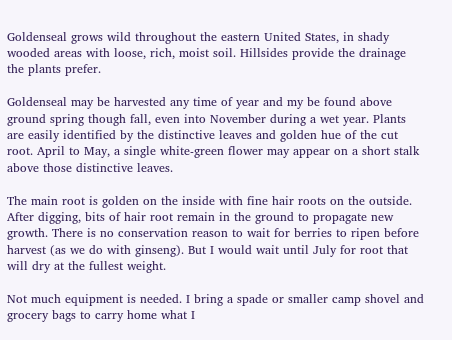Goldenseal grows wild throughout the eastern United States, in shady wooded areas with loose, rich, moist soil. Hillsides provide the drainage the plants prefer.

Goldenseal may be harvested any time of year and my be found above ground spring though fall, even into November during a wet year. Plants are easily identified by the distinctive leaves and golden hue of the cut root. April to May, a single white-green flower may appear on a short stalk above those distinctive leaves.

The main root is golden on the inside with fine hair roots on the outside. After digging, bits of hair root remain in the ground to propagate new growth. There is no conservation reason to wait for berries to ripen before harvest (as we do with ginseng). But I would wait until July for root that will dry at the fullest weight.

Not much equipment is needed. I bring a spade or smaller camp shovel and grocery bags to carry home what I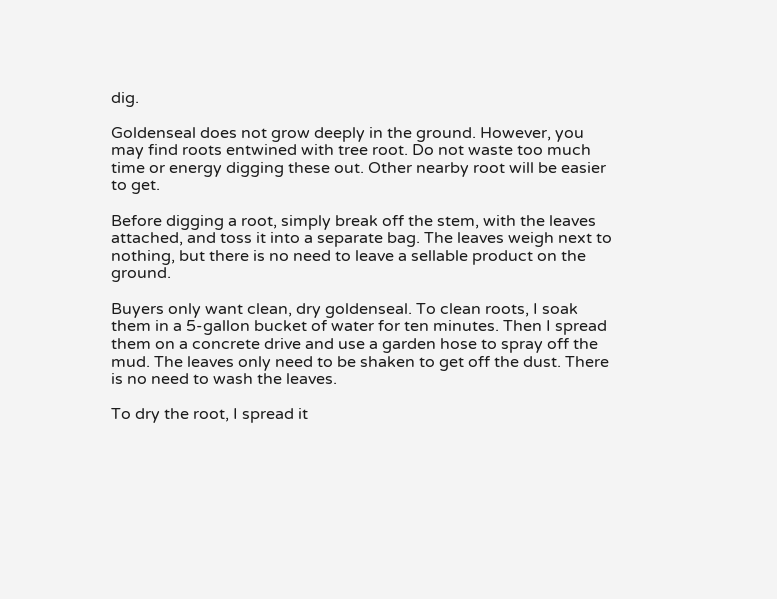dig.

Goldenseal does not grow deeply in the ground. However, you may find roots entwined with tree root. Do not waste too much time or energy digging these out. Other nearby root will be easier to get.

Before digging a root, simply break off the stem, with the leaves attached, and toss it into a separate bag. The leaves weigh next to nothing, but there is no need to leave a sellable product on the ground.

Buyers only want clean, dry goldenseal. To clean roots, I soak them in a 5-gallon bucket of water for ten minutes. Then I spread them on a concrete drive and use a garden hose to spray off the mud. The leaves only need to be shaken to get off the dust. There is no need to wash the leaves.

To dry the root, I spread it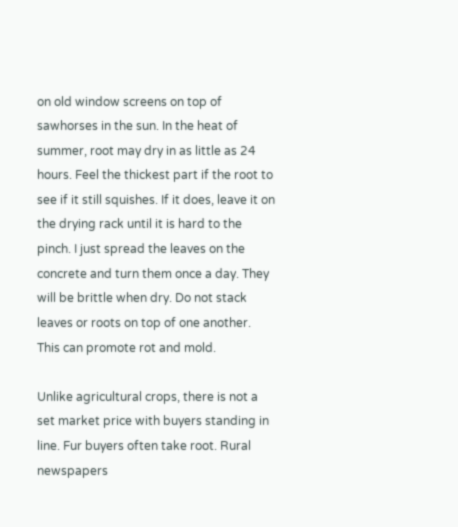on old window screens on top of sawhorses in the sun. In the heat of summer, root may dry in as little as 24 hours. Feel the thickest part if the root to see if it still squishes. If it does, leave it on the drying rack until it is hard to the pinch. I just spread the leaves on the concrete and turn them once a day. They will be brittle when dry. Do not stack leaves or roots on top of one another. This can promote rot and mold.

Unlike agricultural crops, there is not a set market price with buyers standing in line. Fur buyers often take root. Rural newspapers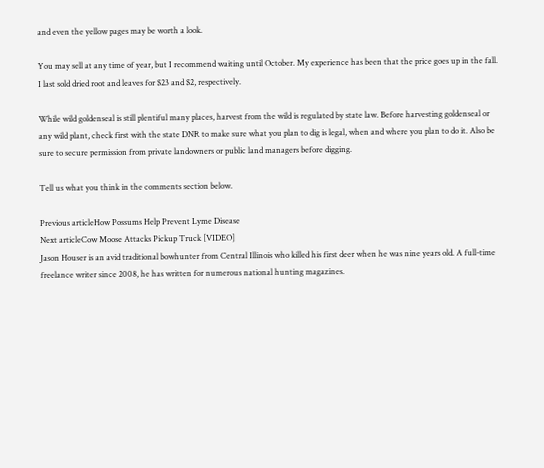and even the yellow pages may be worth a look.

You may sell at any time of year, but I recommend waiting until October. My experience has been that the price goes up in the fall. I last sold dried root and leaves for $23 and $2, respectively.

While wild goldenseal is still plentiful many places, harvest from the wild is regulated by state law. Before harvesting goldenseal or any wild plant, check first with the state DNR to make sure what you plan to dig is legal, when and where you plan to do it. Also be sure to secure permission from private landowners or public land managers before digging.

Tell us what you think in the comments section below.

Previous articleHow Possums Help Prevent Lyme Disease
Next articleCow Moose Attacks Pickup Truck [VIDEO]
Jason Houser is an avid traditional bowhunter from Central Illinois who killed his first deer when he was nine years old. A full-time freelance writer since 2008, he has written for numerous national hunting magazines.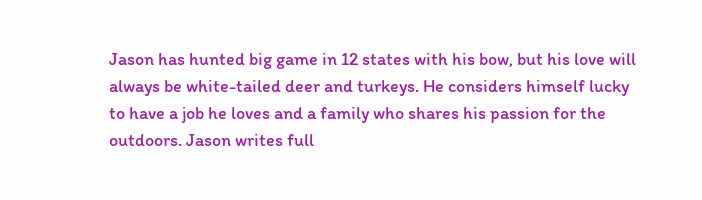Jason has hunted big game in 12 states with his bow, but his love will always be white-tailed deer and turkeys. He considers himself lucky to have a job he loves and a family who shares his passion for the outdoors. Jason writes full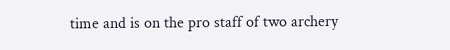time and is on the pro staff of two archery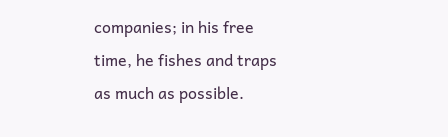companies; in his free time, he fishes and traps as much as possible.